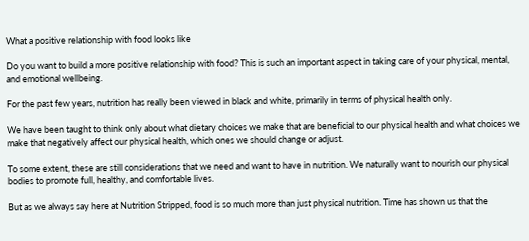What a positive relationship with food looks like

Do you want to build a more positive relationship with food? This is such an important aspect in taking care of your physical, mental, and emotional wellbeing.

For the past few years, nutrition has really been viewed in black and white, primarily in terms of physical health only.

We have been taught to think only about what dietary choices we make that are beneficial to our physical health and what choices we make that negatively affect our physical health, which ones we should change or adjust.

To some extent, these are still considerations that we need and want to have in nutrition. We naturally want to nourish our physical bodies to promote full, healthy, and comfortable lives.

But as we always say here at Nutrition Stripped, food is so much more than just physical nutrition. Time has shown us that the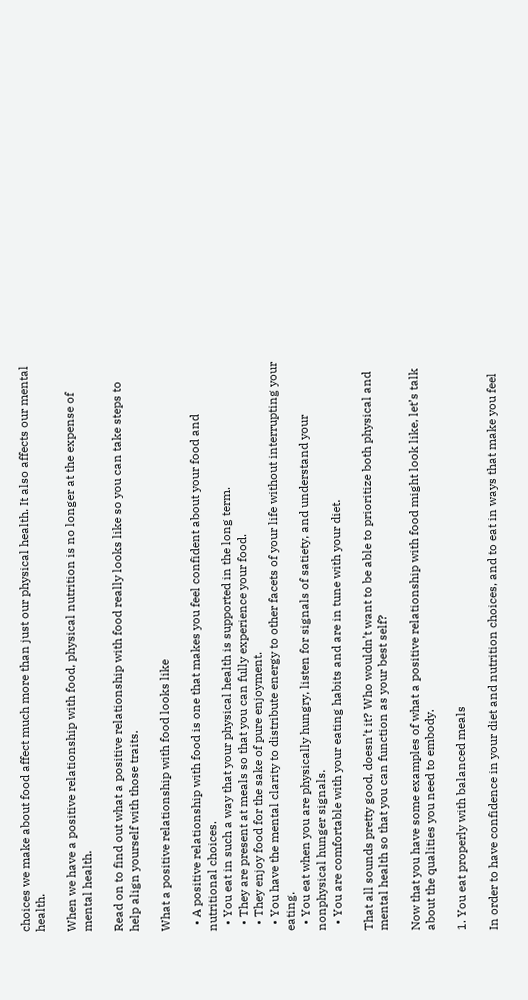choices we make about food affect much more than just our physical health. It also affects our mental health.

When we have a positive relationship with food, physical nutrition is no longer at the expense of mental health.

Read on to find out what a positive relationship with food really looks like so you can take steps to help align yourself with those traits.

What a positive relationship with food looks like

  • A positive relationship with food is one that makes you feel confident about your food and nutritional choices.
  • You eat in such a way that your physical health is supported in the long term.
  • They are present at meals so that you can fully experience your food.
  • They enjoy food for the sake of pure enjoyment.
  • You have the mental clarity to distribute energy to other facets of your life without interrupting your eating.
  • You eat when you are physically hungry, listen for signals of satiety, and understand your nonphysical hunger signals.
  • You are comfortable with your eating habits and are in tune with your diet.

That all sounds pretty good, doesn’t it? Who wouldn’t want to be able to prioritize both physical and mental health so that you can function as your best self?

Now that you have some examples of what a positive relationship with food might look like, let’s talk about the qualities you need to embody.

1. You eat properly with balanced meals

In order to have confidence in your diet and nutrition choices, and to eat in ways that make you feel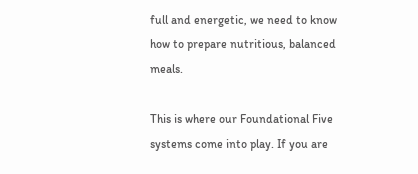full and energetic, we need to know how to prepare nutritious, balanced meals.

This is where our Foundational Five systems come into play. If you are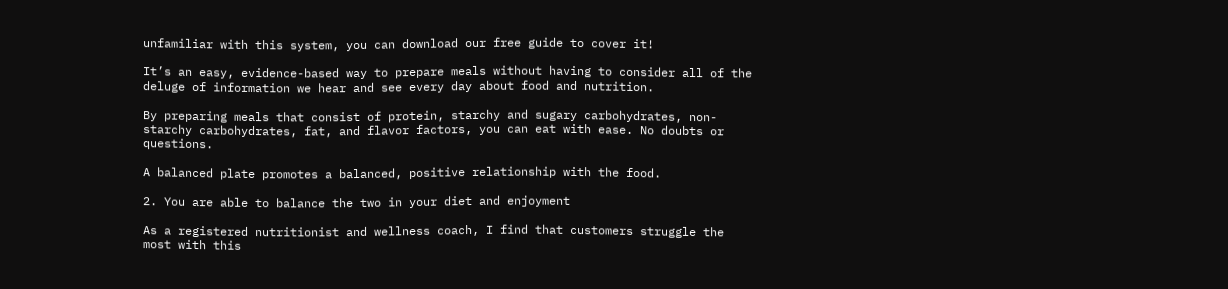unfamiliar with this system, you can download our free guide to cover it!

It’s an easy, evidence-based way to prepare meals without having to consider all of the deluge of information we hear and see every day about food and nutrition.

By preparing meals that consist of protein, starchy and sugary carbohydrates, non-starchy carbohydrates, fat, and flavor factors, you can eat with ease. No doubts or questions.

A balanced plate promotes a balanced, positive relationship with the food.

2. You are able to balance the two in your diet and enjoyment

As a registered nutritionist and wellness coach, I find that customers struggle the most with this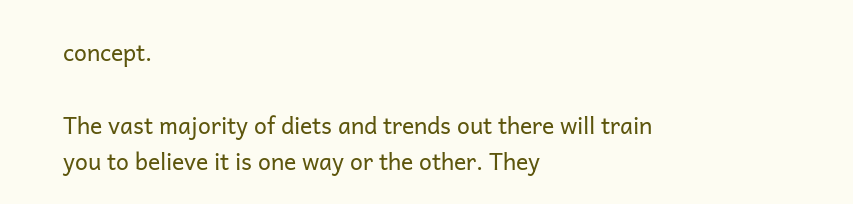concept.

The vast majority of diets and trends out there will train you to believe it is one way or the other. They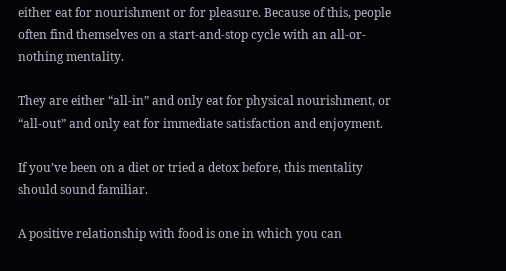either eat for nourishment or for pleasure. Because of this, people often find themselves on a start-and-stop cycle with an all-or-nothing mentality.

They are either “all-in” and only eat for physical nourishment, or “all-out” and only eat for immediate satisfaction and enjoyment.

If you’ve been on a diet or tried a detox before, this mentality should sound familiar.

A positive relationship with food is one in which you can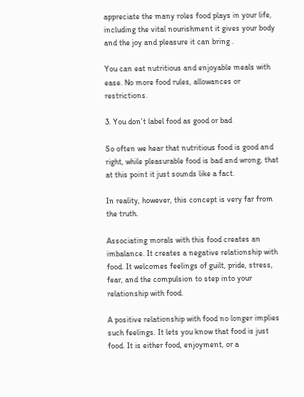appreciate the many roles food plays in your life, including the vital nourishment it gives your body and the joy and pleasure it can bring .

You can eat nutritious and enjoyable meals with ease. No more food rules, allowances or restrictions.

3. You don’t label food as good or bad

So often we hear that nutritious food is good and right, while pleasurable food is bad and wrong, that at this point it just sounds like a fact.

In reality, however, this concept is very far from the truth.

Associating morals with this food creates an imbalance. It creates a negative relationship with food. It welcomes feelings of guilt, pride, stress, fear, and the compulsion to step into your relationship with food.

A positive relationship with food no longer implies such feelings. It lets you know that food is just food. It is either food, enjoyment, or a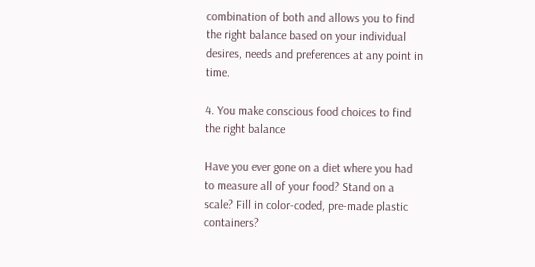combination of both and allows you to find the right balance based on your individual desires, needs and preferences at any point in time.

4. You make conscious food choices to find the right balance

Have you ever gone on a diet where you had to measure all of your food? Stand on a scale? Fill in color-coded, pre-made plastic containers?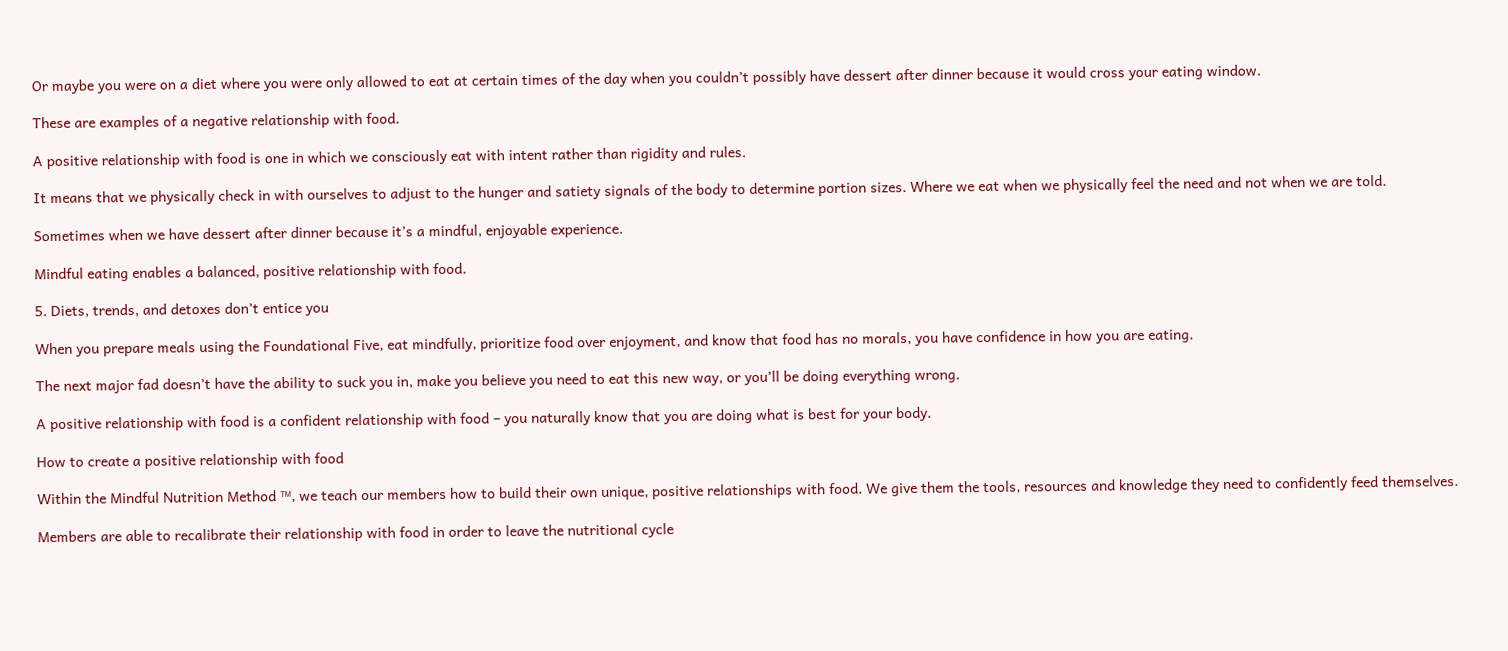Or maybe you were on a diet where you were only allowed to eat at certain times of the day when you couldn’t possibly have dessert after dinner because it would cross your eating window.

These are examples of a negative relationship with food.

A positive relationship with food is one in which we consciously eat with intent rather than rigidity and rules.

It means that we physically check in with ourselves to adjust to the hunger and satiety signals of the body to determine portion sizes. Where we eat when we physically feel the need and not when we are told.

Sometimes when we have dessert after dinner because it’s a mindful, enjoyable experience.

Mindful eating enables a balanced, positive relationship with food.

5. Diets, trends, and detoxes don’t entice you

When you prepare meals using the Foundational Five, eat mindfully, prioritize food over enjoyment, and know that food has no morals, you have confidence in how you are eating.

The next major fad doesn’t have the ability to suck you in, make you believe you need to eat this new way, or you’ll be doing everything wrong.

A positive relationship with food is a confident relationship with food – you naturally know that you are doing what is best for your body.

How to create a positive relationship with food

Within the Mindful Nutrition Method ™, we teach our members how to build their own unique, positive relationships with food. We give them the tools, resources and knowledge they need to confidently feed themselves.

Members are able to recalibrate their relationship with food in order to leave the nutritional cycle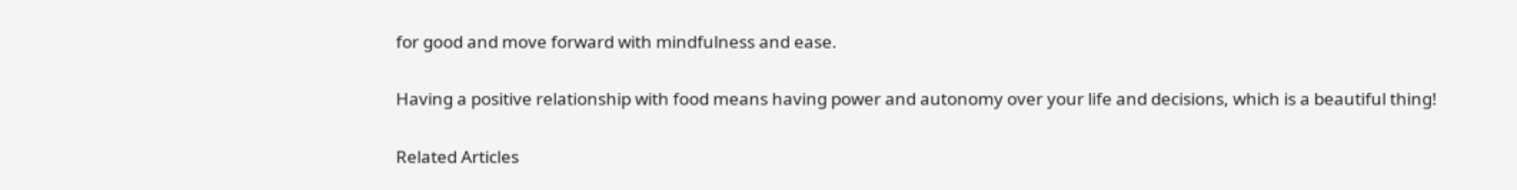for good and move forward with mindfulness and ease.

Having a positive relationship with food means having power and autonomy over your life and decisions, which is a beautiful thing!

Related Articles